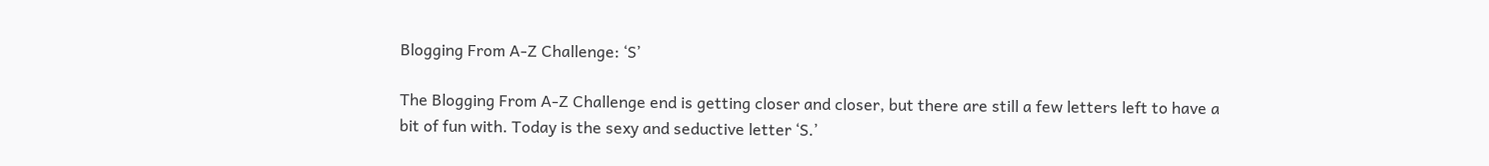Blogging From A-Z Challenge: ‘S’

The Blogging From A-Z Challenge end is getting closer and closer, but there are still a few letters left to have a bit of fun with. Today is the sexy and seductive letter ‘S.’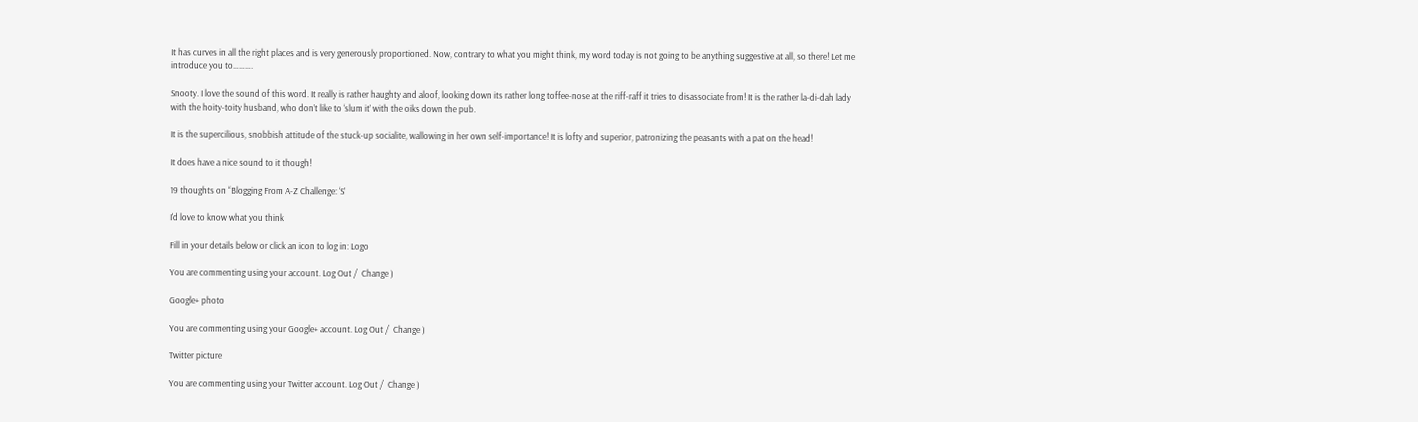It has curves in all the right places and is very generously proportioned. Now, contrary to what you might think, my word today is not going to be anything suggestive at all, so there! Let me introduce you to……….

Snooty. I love the sound of this word. It really is rather haughty and aloof, looking down its rather long toffee-nose at the riff-raff it tries to disassociate from! It is the rather la-di-dah lady with the hoity-toity husband, who don’t like to ‘slum it’ with the oiks down the pub.

It is the supercilious, snobbish attitude of the stuck-up socialite, wallowing in her own self-importance! It is lofty and superior, patronizing the peasants with a pat on the head!

It does have a nice sound to it though!

19 thoughts on “Blogging From A-Z Challenge: ‘S’

I'd love to know what you think

Fill in your details below or click an icon to log in: Logo

You are commenting using your account. Log Out /  Change )

Google+ photo

You are commenting using your Google+ account. Log Out /  Change )

Twitter picture

You are commenting using your Twitter account. Log Out /  Change )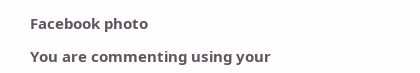Facebook photo

You are commenting using your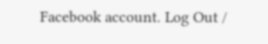Facebook account. Log Out /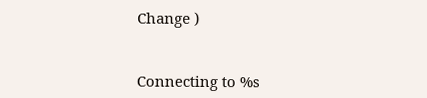Change )


Connecting to %s